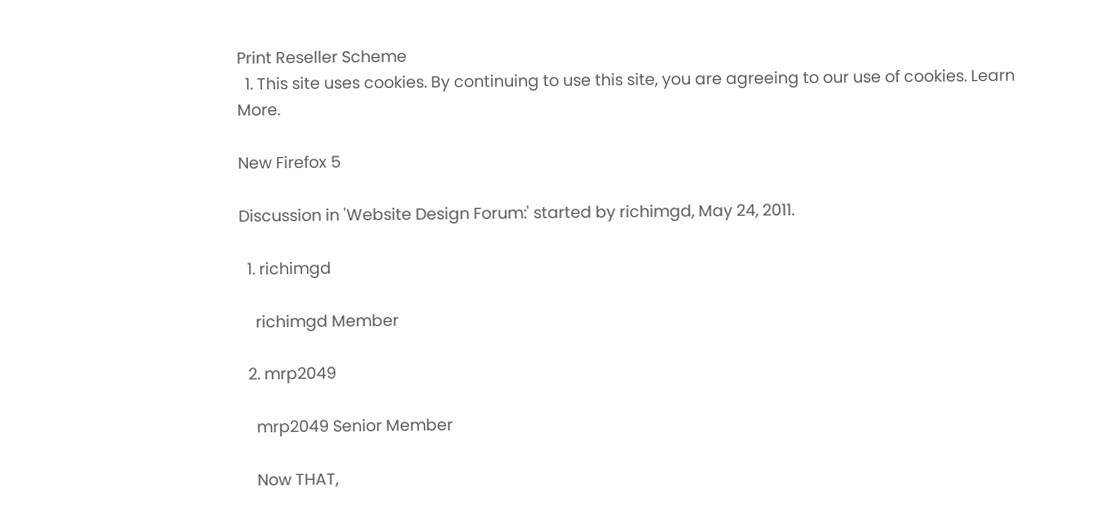Print Reseller Scheme
  1. This site uses cookies. By continuing to use this site, you are agreeing to our use of cookies. Learn More.

New Firefox 5

Discussion in 'Website Design Forum:' started by richimgd, May 24, 2011.

  1. richimgd

    richimgd Member

  2. mrp2049

    mrp2049 Senior Member

    Now THAT,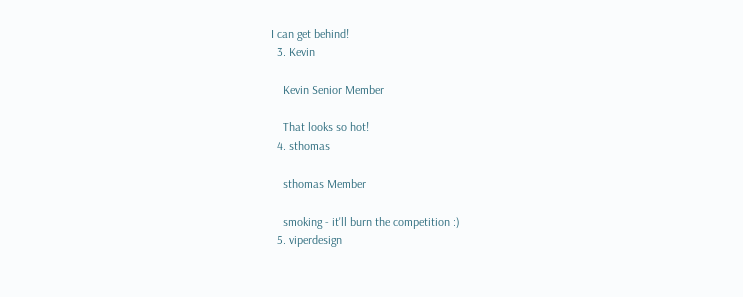I can get behind!
  3. Kevin

    Kevin Senior Member

    That looks so hot!
  4. sthomas

    sthomas Member

    smoking - it'll burn the competition :)
  5. viperdesign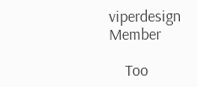viperdesign Member

    Too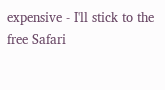expensive - I'll stick to the free Safari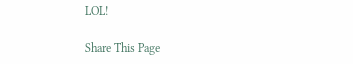LOL!

Share This Page